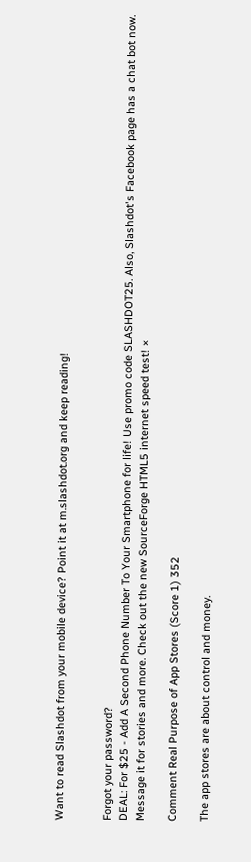Want to read Slashdot from your mobile device? Point it at m.slashdot.org and keep reading!


Forgot your password?
DEAL: For $25 - Add A Second Phone Number To Your Smartphone for life! Use promo code SLASHDOT25. Also, Slashdot's Facebook page has a chat bot now. Message it for stories and more. Check out the new SourceForge HTML5 internet speed test! ×

Comment Real Purpose of App Stores (Score 1) 352

The app stores are about control and money.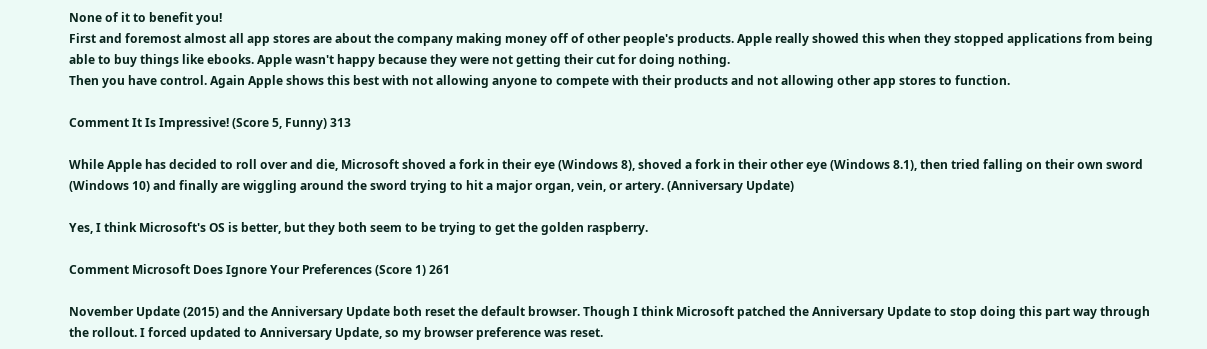None of it to benefit you!
First and foremost almost all app stores are about the company making money off of other people's products. Apple really showed this when they stopped applications from being able to buy things like ebooks. Apple wasn't happy because they were not getting their cut for doing nothing.
Then you have control. Again Apple shows this best with not allowing anyone to compete with their products and not allowing other app stores to function.

Comment It Is Impressive! (Score 5, Funny) 313

While Apple has decided to roll over and die, Microsoft shoved a fork in their eye (Windows 8), shoved a fork in their other eye (Windows 8.1), then tried falling on their own sword (Windows 10) and finally are wiggling around the sword trying to hit a major organ, vein, or artery. (Anniversary Update)

Yes, I think Microsoft's OS is better, but they both seem to be trying to get the golden raspberry.

Comment Microsoft Does Ignore Your Preferences (Score 1) 261

November Update (2015) and the Anniversary Update both reset the default browser. Though I think Microsoft patched the Anniversary Update to stop doing this part way through the rollout. I forced updated to Anniversary Update, so my browser preference was reset.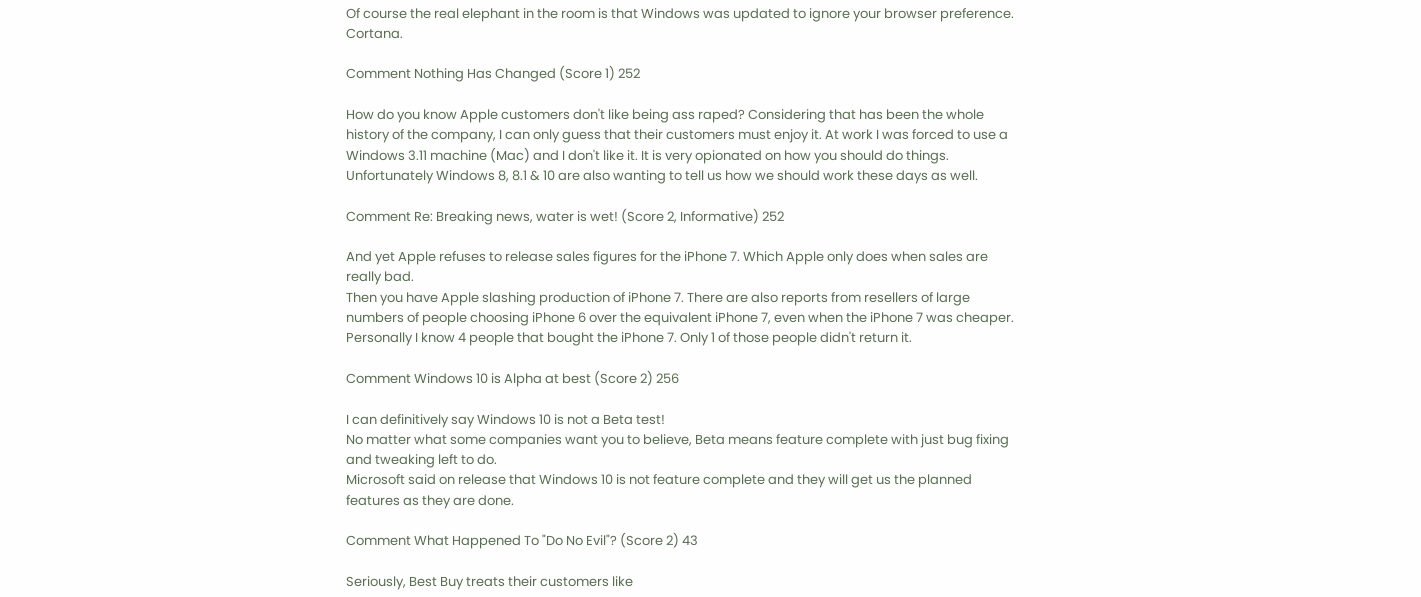Of course the real elephant in the room is that Windows was updated to ignore your browser preference. Cortana.

Comment Nothing Has Changed (Score 1) 252

How do you know Apple customers don't like being ass raped? Considering that has been the whole history of the company, I can only guess that their customers must enjoy it. At work I was forced to use a Windows 3.11 machine (Mac) and I don't like it. It is very opionated on how you should do things. Unfortunately Windows 8, 8.1 & 10 are also wanting to tell us how we should work these days as well.

Comment Re: Breaking news, water is wet! (Score 2, Informative) 252

And yet Apple refuses to release sales figures for the iPhone 7. Which Apple only does when sales are really bad.
Then you have Apple slashing production of iPhone 7. There are also reports from resellers of large numbers of people choosing iPhone 6 over the equivalent iPhone 7, even when the iPhone 7 was cheaper.
Personally I know 4 people that bought the iPhone 7. Only 1 of those people didn't return it.

Comment Windows 10 is Alpha at best (Score 2) 256

I can definitively say Windows 10 is not a Beta test!
No matter what some companies want you to believe, Beta means feature complete with just bug fixing and tweaking left to do.
Microsoft said on release that Windows 10 is not feature complete and they will get us the planned features as they are done.

Comment What Happened To "Do No Evil"? (Score 2) 43

Seriously, Best Buy treats their customers like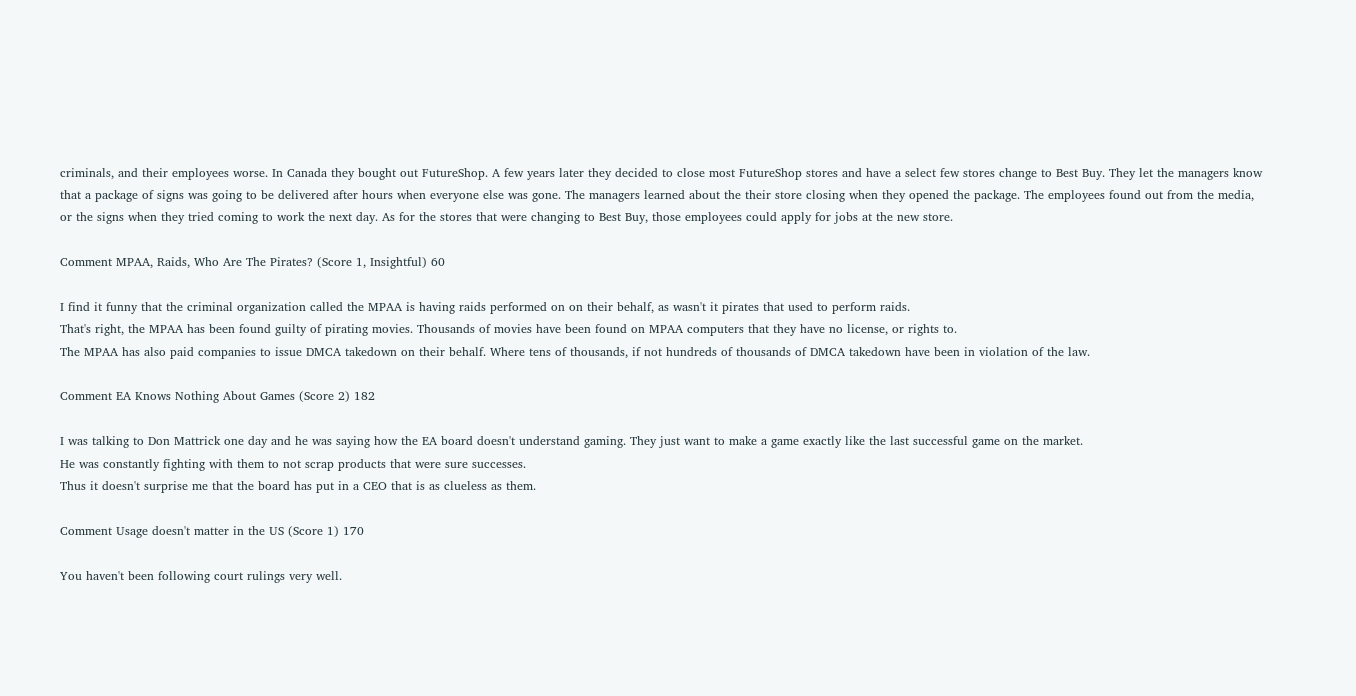criminals, and their employees worse. In Canada they bought out FutureShop. A few years later they decided to close most FutureShop stores and have a select few stores change to Best Buy. They let the managers know that a package of signs was going to be delivered after hours when everyone else was gone. The managers learned about the their store closing when they opened the package. The employees found out from the media, or the signs when they tried coming to work the next day. As for the stores that were changing to Best Buy, those employees could apply for jobs at the new store.

Comment MPAA, Raids, Who Are The Pirates? (Score 1, Insightful) 60

I find it funny that the criminal organization called the MPAA is having raids performed on on their behalf, as wasn't it pirates that used to perform raids.
That's right, the MPAA has been found guilty of pirating movies. Thousands of movies have been found on MPAA computers that they have no license, or rights to.
The MPAA has also paid companies to issue DMCA takedown on their behalf. Where tens of thousands, if not hundreds of thousands of DMCA takedown have been in violation of the law.

Comment EA Knows Nothing About Games (Score 2) 182

I was talking to Don Mattrick one day and he was saying how the EA board doesn't understand gaming. They just want to make a game exactly like the last successful game on the market.
He was constantly fighting with them to not scrap products that were sure successes.
Thus it doesn't surprise me that the board has put in a CEO that is as clueless as them.

Comment Usage doesn't matter in the US (Score 1) 170

You haven't been following court rulings very well.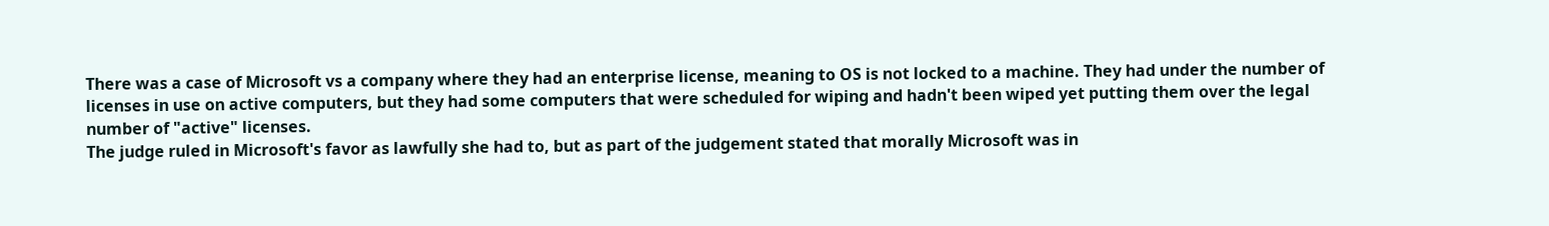There was a case of Microsoft vs a company where they had an enterprise license, meaning to OS is not locked to a machine. They had under the number of licenses in use on active computers, but they had some computers that were scheduled for wiping and hadn't been wiped yet putting them over the legal number of "active" licenses.
The judge ruled in Microsoft's favor as lawfully she had to, but as part of the judgement stated that morally Microsoft was in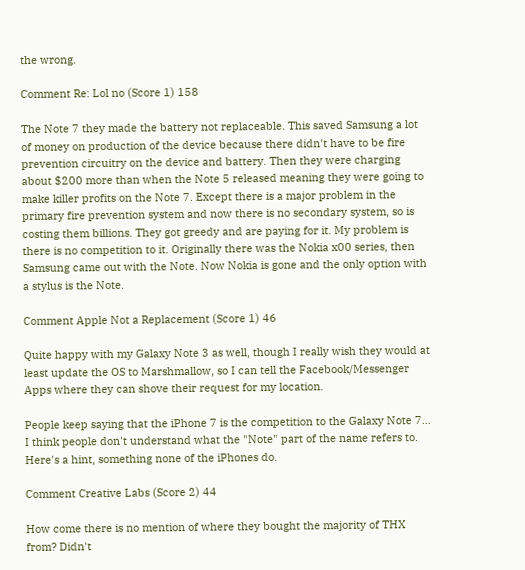the wrong.

Comment Re: Lol no (Score 1) 158

The Note 7 they made the battery not replaceable. This saved Samsung a lot of money on production of the device because there didn't have to be fire prevention circuitry on the device and battery. Then they were charging about $200 more than when the Note 5 released meaning they were going to make killer profits on the Note 7. Except there is a major problem in the primary fire prevention system and now there is no secondary system, so is costing them billions. They got greedy and are paying for it. My problem is there is no competition to it. Originally there was the Nokia x00 series, then Samsung came out with the Note. Now Nokia is gone and the only option with a stylus is the Note.

Comment Apple Not a Replacement (Score 1) 46

Quite happy with my Galaxy Note 3 as well, though I really wish they would at least update the OS to Marshmallow, so I can tell the Facebook/Messenger Apps where they can shove their request for my location.

People keep saying that the iPhone 7 is the competition to the Galaxy Note 7... I think people don't understand what the "Note" part of the name refers to. Here's a hint, something none of the iPhones do.

Comment Creative Labs (Score 2) 44

How come there is no mention of where they bought the majority of THX from? Didn't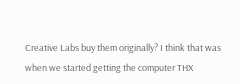Creative Labs buy them originally? I think that was when we started getting the computer THX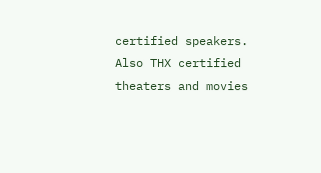certified speakers. Also THX certified theaters and movies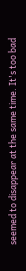seemed to disappear at the same time. It's too bad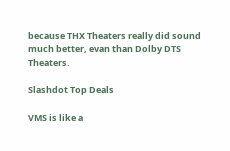because THX Theaters really did sound much better, evan than Dolby DTS Theaters.

Slashdot Top Deals

VMS is like a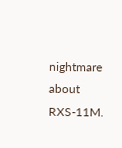nightmare about RXS-11M.